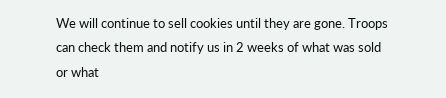We will continue to sell cookies until they are gone. Troops can check them and notify us in 2 weeks of what was sold or what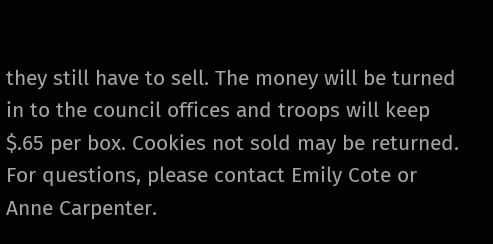they still have to sell. The money will be turned in to the council offices and troops will keep $.65 per box. Cookies not sold may be returned. For questions, please contact Emily Cote or Anne Carpenter.